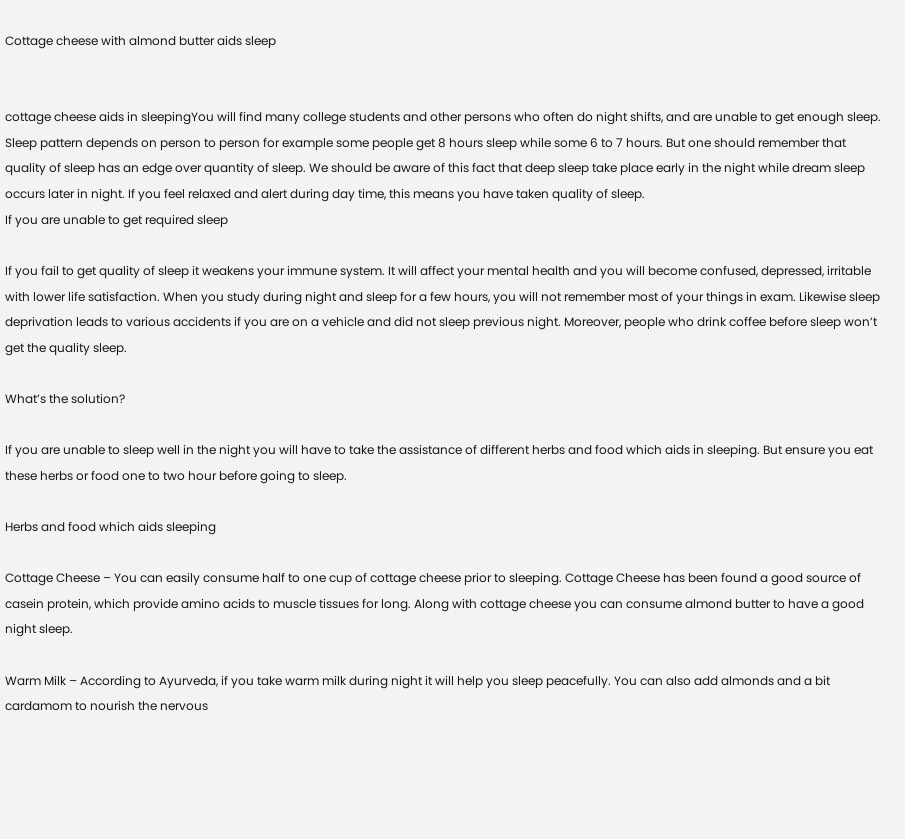Cottage cheese with almond butter aids sleep


cottage cheese aids in sleepingYou will find many college students and other persons who often do night shifts, and are unable to get enough sleep. Sleep pattern depends on person to person for example some people get 8 hours sleep while some 6 to 7 hours. But one should remember that quality of sleep has an edge over quantity of sleep. We should be aware of this fact that deep sleep take place early in the night while dream sleep occurs later in night. If you feel relaxed and alert during day time, this means you have taken quality of sleep.
If you are unable to get required sleep

If you fail to get quality of sleep it weakens your immune system. It will affect your mental health and you will become confused, depressed, irritable with lower life satisfaction. When you study during night and sleep for a few hours, you will not remember most of your things in exam. Likewise sleep deprivation leads to various accidents if you are on a vehicle and did not sleep previous night. Moreover, people who drink coffee before sleep won’t get the quality sleep.

What’s the solution?

If you are unable to sleep well in the night you will have to take the assistance of different herbs and food which aids in sleeping. But ensure you eat these herbs or food one to two hour before going to sleep.

Herbs and food which aids sleeping

Cottage Cheese – You can easily consume half to one cup of cottage cheese prior to sleeping. Cottage Cheese has been found a good source of casein protein, which provide amino acids to muscle tissues for long. Along with cottage cheese you can consume almond butter to have a good night sleep.

Warm Milk – According to Ayurveda, if you take warm milk during night it will help you sleep peacefully. You can also add almonds and a bit cardamom to nourish the nervous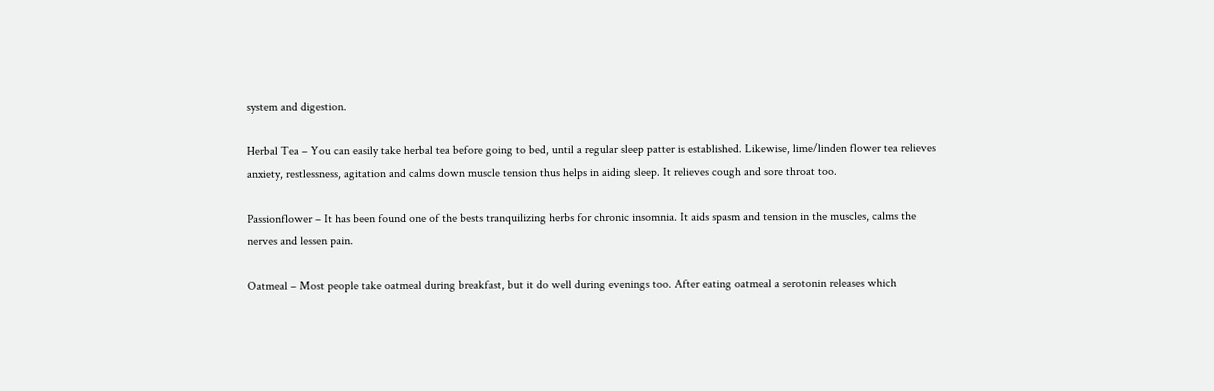system and digestion.

Herbal Tea – You can easily take herbal tea before going to bed, until a regular sleep patter is established. Likewise, lime/linden flower tea relieves anxiety, restlessness, agitation and calms down muscle tension thus helps in aiding sleep. It relieves cough and sore throat too.

Passionflower – It has been found one of the bests tranquilizing herbs for chronic insomnia. It aids spasm and tension in the muscles, calms the nerves and lessen pain.

Oatmeal – Most people take oatmeal during breakfast, but it do well during evenings too. After eating oatmeal a serotonin releases which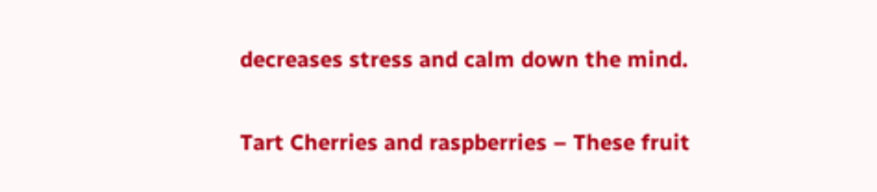decreases stress and calm down the mind.

Tart Cherries and raspberries – These fruit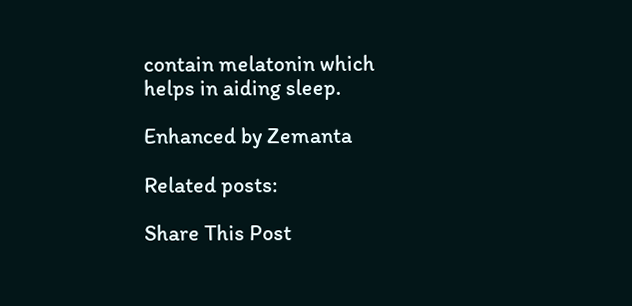contain melatonin which helps in aiding sleep.

Enhanced by Zemanta

Related posts:

Share This Post